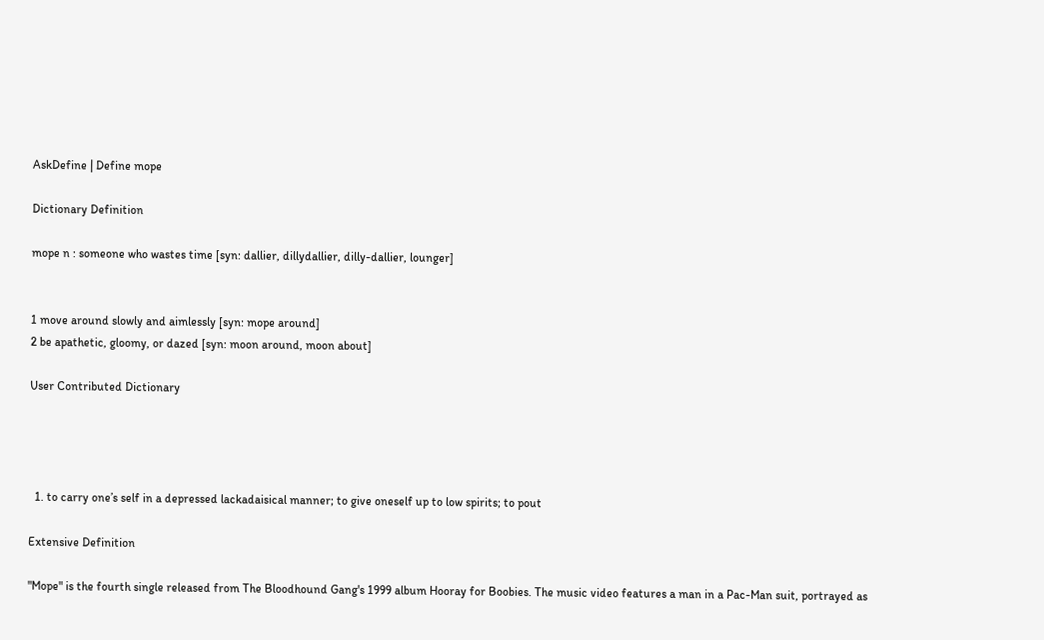AskDefine | Define mope

Dictionary Definition

mope n : someone who wastes time [syn: dallier, dillydallier, dilly-dallier, lounger]


1 move around slowly and aimlessly [syn: mope around]
2 be apathetic, gloomy, or dazed [syn: moon around, moon about]

User Contributed Dictionary




  1. to carry one’s self in a depressed lackadaisical manner; to give oneself up to low spirits; to pout

Extensive Definition

"Mope" is the fourth single released from The Bloodhound Gang's 1999 album Hooray for Boobies. The music video features a man in a Pac-Man suit, portrayed as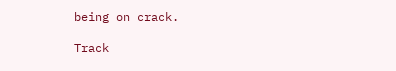being on crack.

Track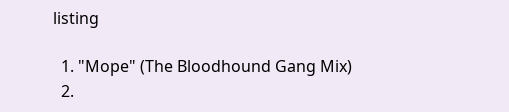listing

  1. "Mope" (The Bloodhound Gang Mix)
  2.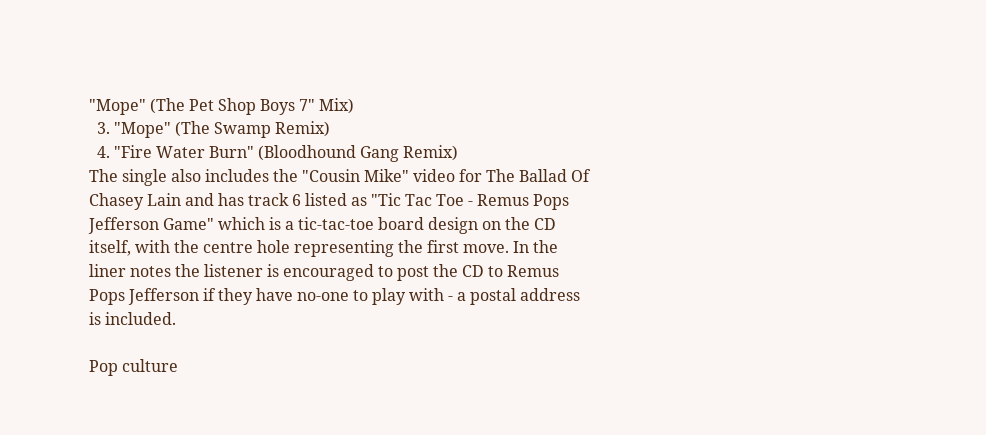"Mope" (The Pet Shop Boys 7" Mix)
  3. "Mope" (The Swamp Remix)
  4. "Fire Water Burn" (Bloodhound Gang Remix)
The single also includes the "Cousin Mike" video for The Ballad Of Chasey Lain and has track 6 listed as "Tic Tac Toe - Remus Pops Jefferson Game" which is a tic-tac-toe board design on the CD itself, with the centre hole representing the first move. In the liner notes the listener is encouraged to post the CD to Remus Pops Jefferson if they have no-one to play with - a postal address is included.

Pop culture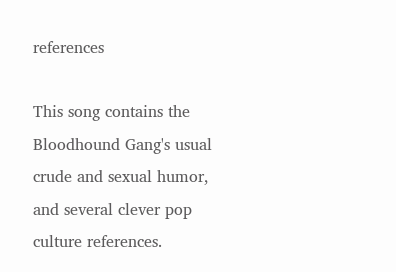references

This song contains the Bloodhound Gang's usual crude and sexual humor, and several clever pop culture references.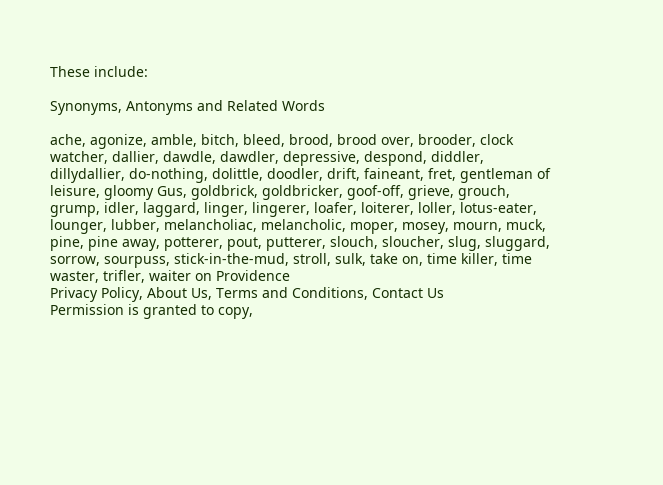These include:

Synonyms, Antonyms and Related Words

ache, agonize, amble, bitch, bleed, brood, brood over, brooder, clock watcher, dallier, dawdle, dawdler, depressive, despond, diddler, dillydallier, do-nothing, dolittle, doodler, drift, faineant, fret, gentleman of leisure, gloomy Gus, goldbrick, goldbricker, goof-off, grieve, grouch, grump, idler, laggard, linger, lingerer, loafer, loiterer, loller, lotus-eater, lounger, lubber, melancholiac, melancholic, moper, mosey, mourn, muck, pine, pine away, potterer, pout, putterer, slouch, sloucher, slug, sluggard, sorrow, sourpuss, stick-in-the-mud, stroll, sulk, take on, time killer, time waster, trifler, waiter on Providence
Privacy Policy, About Us, Terms and Conditions, Contact Us
Permission is granted to copy,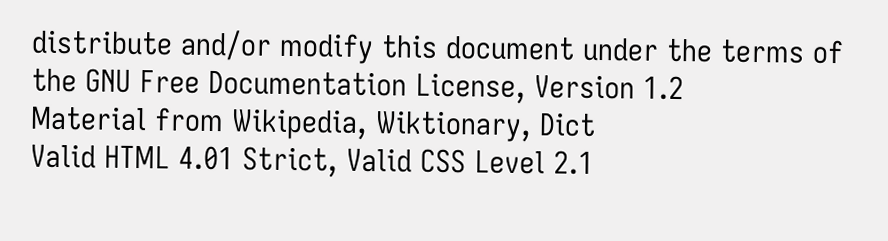distribute and/or modify this document under the terms of the GNU Free Documentation License, Version 1.2
Material from Wikipedia, Wiktionary, Dict
Valid HTML 4.01 Strict, Valid CSS Level 2.1